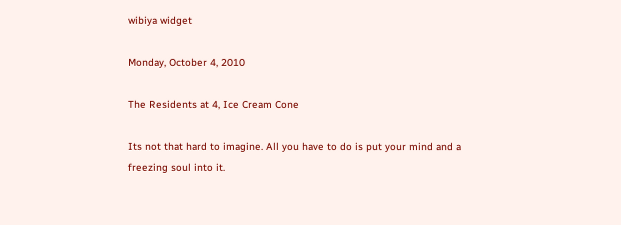wibiya widget

Monday, October 4, 2010

The Residents at 4, Ice Cream Cone

Its not that hard to imagine. All you have to do is put your mind and a freezing soul into it.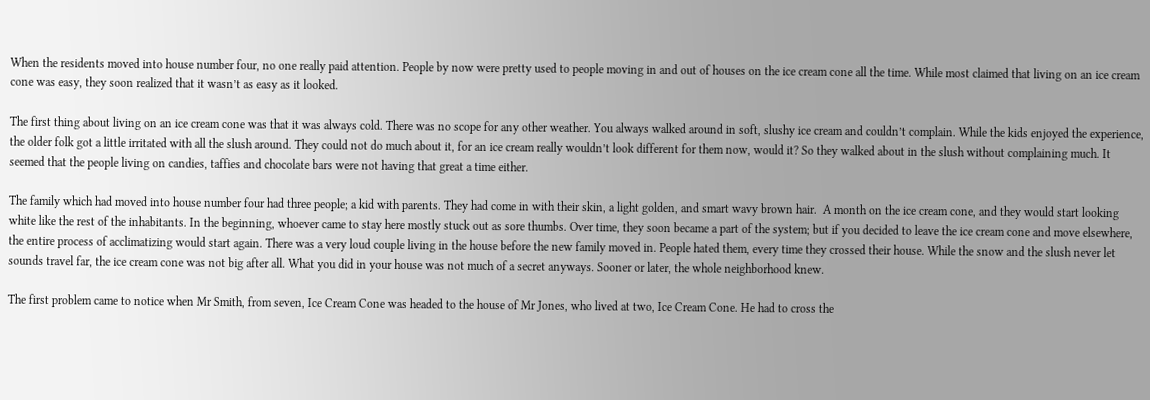When the residents moved into house number four, no one really paid attention. People by now were pretty used to people moving in and out of houses on the ice cream cone all the time. While most claimed that living on an ice cream cone was easy, they soon realized that it wasn’t as easy as it looked.

The first thing about living on an ice cream cone was that it was always cold. There was no scope for any other weather. You always walked around in soft, slushy ice cream and couldn’t complain. While the kids enjoyed the experience, the older folk got a little irritated with all the slush around. They could not do much about it, for an ice cream really wouldn’t look different for them now, would it? So they walked about in the slush without complaining much. It seemed that the people living on candies, taffies and chocolate bars were not having that great a time either.

The family which had moved into house number four had three people; a kid with parents. They had come in with their skin, a light golden, and smart wavy brown hair.  A month on the ice cream cone, and they would start looking white like the rest of the inhabitants. In the beginning, whoever came to stay here mostly stuck out as sore thumbs. Over time, they soon became a part of the system; but if you decided to leave the ice cream cone and move elsewhere, the entire process of acclimatizing would start again. There was a very loud couple living in the house before the new family moved in. People hated them, every time they crossed their house. While the snow and the slush never let sounds travel far, the ice cream cone was not big after all. What you did in your house was not much of a secret anyways. Sooner or later, the whole neighborhood knew.

The first problem came to notice when Mr Smith, from seven, Ice Cream Cone was headed to the house of Mr Jones, who lived at two, Ice Cream Cone. He had to cross the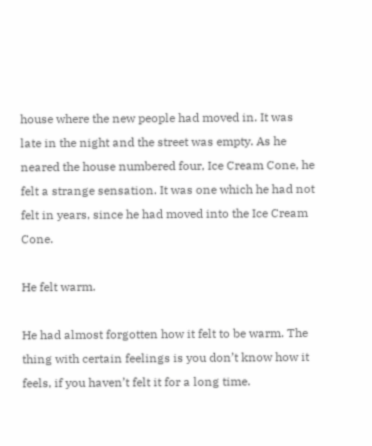house where the new people had moved in. It was late in the night and the street was empty. As he neared the house numbered four, Ice Cream Cone, he felt a strange sensation. It was one which he had not felt in years, since he had moved into the Ice Cream Cone.

He felt warm.

He had almost forgotten how it felt to be warm. The thing with certain feelings is you don’t know how it feels, if you haven’t felt it for a long time.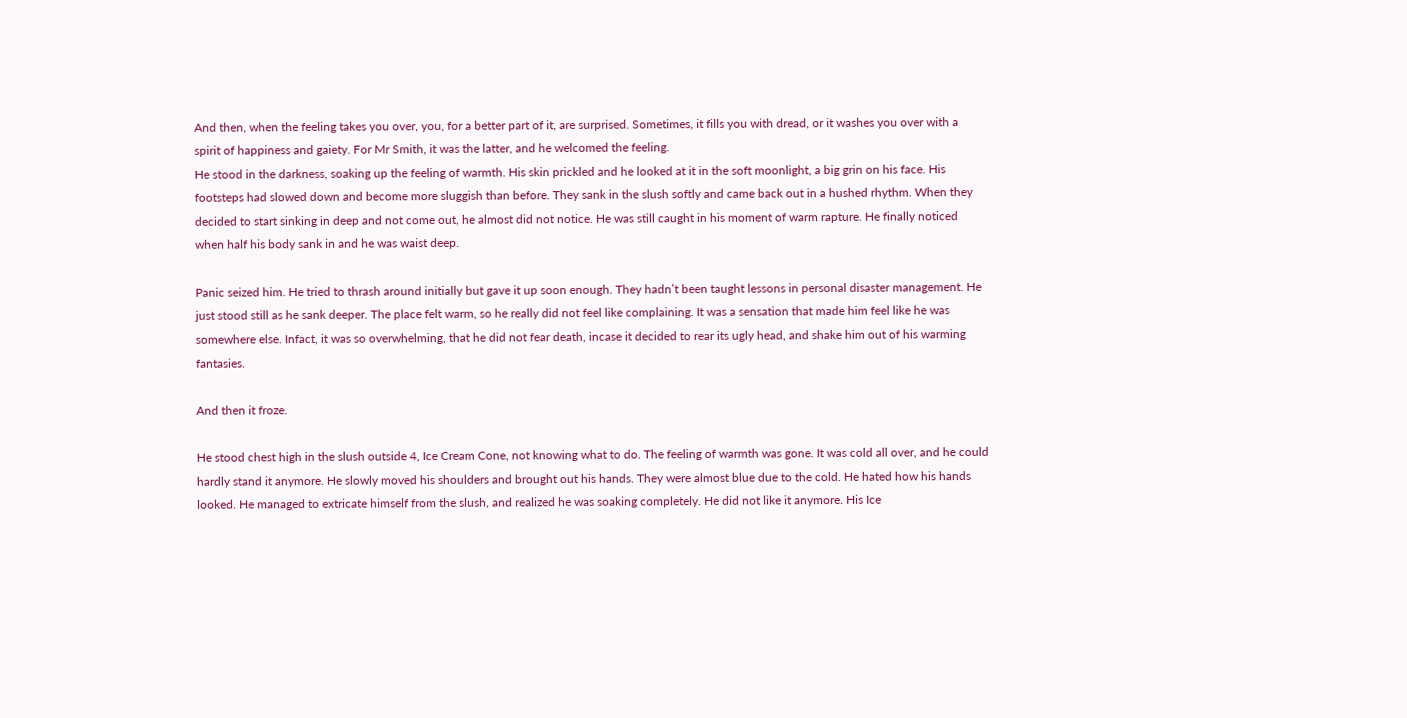And then, when the feeling takes you over, you, for a better part of it, are surprised. Sometimes, it fills you with dread, or it washes you over with a spirit of happiness and gaiety. For Mr Smith, it was the latter, and he welcomed the feeling.
He stood in the darkness, soaking up the feeling of warmth. His skin prickled and he looked at it in the soft moonlight, a big grin on his face. His footsteps had slowed down and become more sluggish than before. They sank in the slush softly and came back out in a hushed rhythm. When they decided to start sinking in deep and not come out, he almost did not notice. He was still caught in his moment of warm rapture. He finally noticed when half his body sank in and he was waist deep.

Panic seized him. He tried to thrash around initially but gave it up soon enough. They hadn’t been taught lessons in personal disaster management. He just stood still as he sank deeper. The place felt warm, so he really did not feel like complaining. It was a sensation that made him feel like he was somewhere else. Infact, it was so overwhelming, that he did not fear death, incase it decided to rear its ugly head, and shake him out of his warming fantasies.

And then it froze.

He stood chest high in the slush outside 4, Ice Cream Cone, not knowing what to do. The feeling of warmth was gone. It was cold all over, and he could hardly stand it anymore. He slowly moved his shoulders and brought out his hands. They were almost blue due to the cold. He hated how his hands looked. He managed to extricate himself from the slush, and realized he was soaking completely. He did not like it anymore. His Ice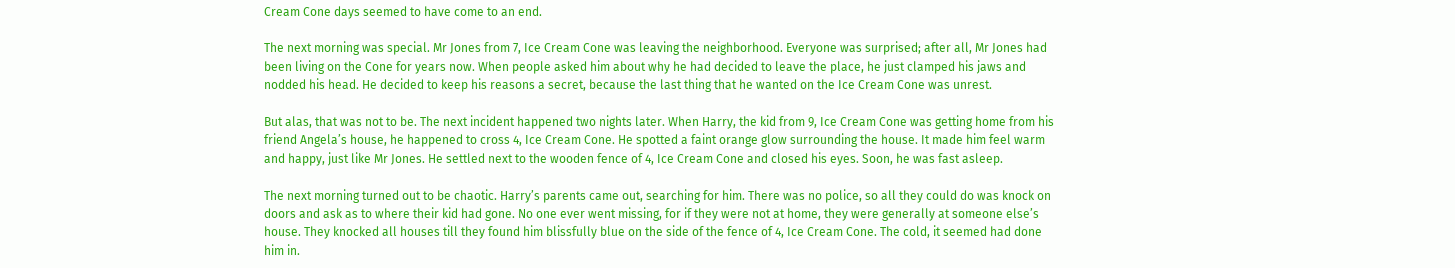Cream Cone days seemed to have come to an end.

The next morning was special. Mr Jones from 7, Ice Cream Cone was leaving the neighborhood. Everyone was surprised; after all, Mr Jones had been living on the Cone for years now. When people asked him about why he had decided to leave the place, he just clamped his jaws and nodded his head. He decided to keep his reasons a secret, because the last thing that he wanted on the Ice Cream Cone was unrest.

But alas, that was not to be. The next incident happened two nights later. When Harry, the kid from 9, Ice Cream Cone was getting home from his friend Angela’s house, he happened to cross 4, Ice Cream Cone. He spotted a faint orange glow surrounding the house. It made him feel warm and happy, just like Mr Jones. He settled next to the wooden fence of 4, Ice Cream Cone and closed his eyes. Soon, he was fast asleep.

The next morning turned out to be chaotic. Harry’s parents came out, searching for him. There was no police, so all they could do was knock on doors and ask as to where their kid had gone. No one ever went missing, for if they were not at home, they were generally at someone else’s house. They knocked all houses till they found him blissfully blue on the side of the fence of 4, Ice Cream Cone. The cold, it seemed had done him in.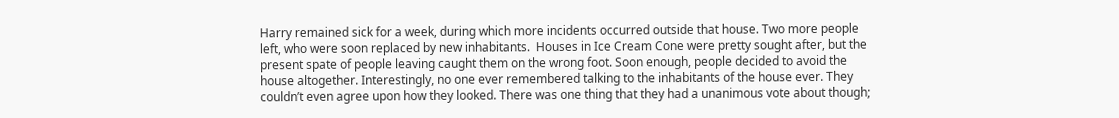Harry remained sick for a week, during which more incidents occurred outside that house. Two more people left, who were soon replaced by new inhabitants.  Houses in Ice Cream Cone were pretty sought after, but the present spate of people leaving caught them on the wrong foot. Soon enough, people decided to avoid the house altogether. Interestingly, no one ever remembered talking to the inhabitants of the house ever. They couldn’t even agree upon how they looked. There was one thing that they had a unanimous vote about though;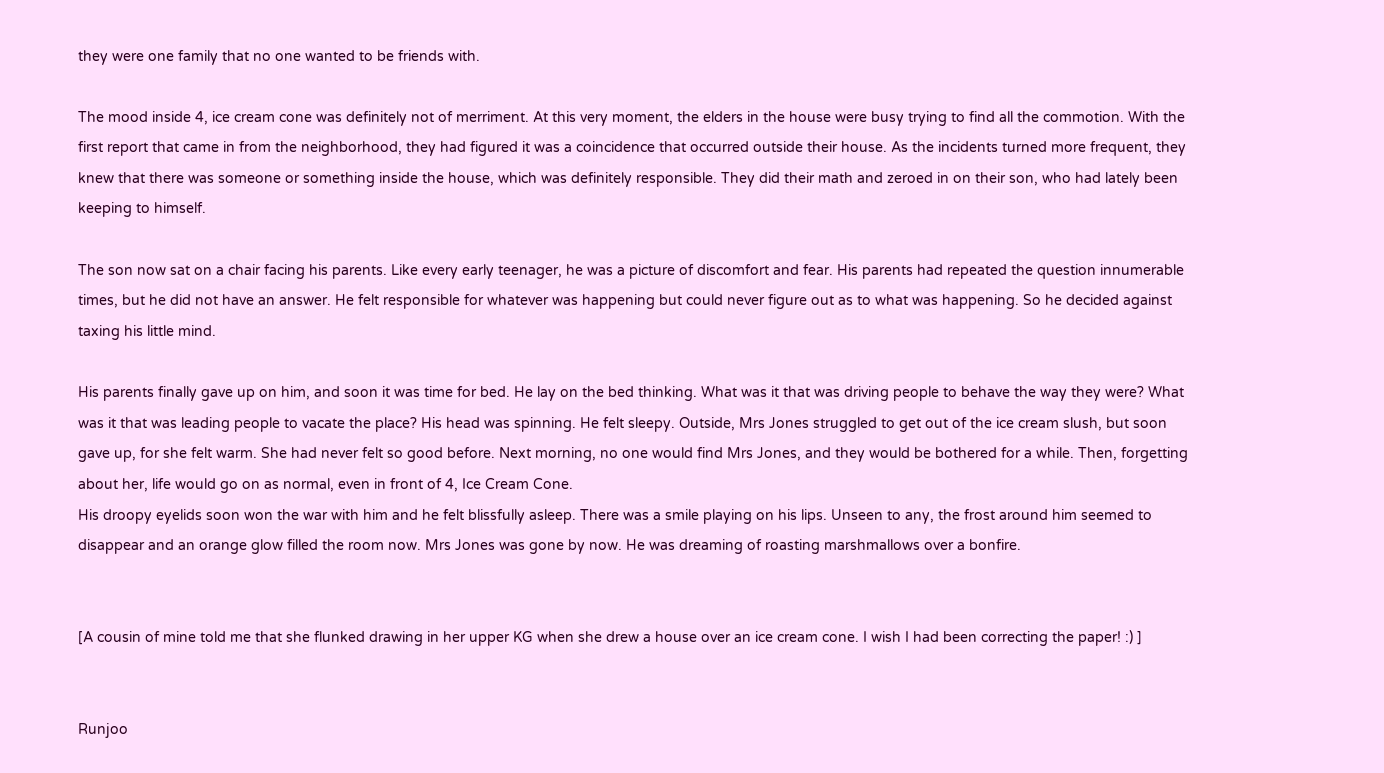they were one family that no one wanted to be friends with.

The mood inside 4, ice cream cone was definitely not of merriment. At this very moment, the elders in the house were busy trying to find all the commotion. With the first report that came in from the neighborhood, they had figured it was a coincidence that occurred outside their house. As the incidents turned more frequent, they knew that there was someone or something inside the house, which was definitely responsible. They did their math and zeroed in on their son, who had lately been keeping to himself.

The son now sat on a chair facing his parents. Like every early teenager, he was a picture of discomfort and fear. His parents had repeated the question innumerable times, but he did not have an answer. He felt responsible for whatever was happening but could never figure out as to what was happening. So he decided against taxing his little mind.

His parents finally gave up on him, and soon it was time for bed. He lay on the bed thinking. What was it that was driving people to behave the way they were? What was it that was leading people to vacate the place? His head was spinning. He felt sleepy. Outside, Mrs Jones struggled to get out of the ice cream slush, but soon gave up, for she felt warm. She had never felt so good before. Next morning, no one would find Mrs Jones, and they would be bothered for a while. Then, forgetting about her, life would go on as normal, even in front of 4, Ice Cream Cone.
His droopy eyelids soon won the war with him and he felt blissfully asleep. There was a smile playing on his lips. Unseen to any, the frost around him seemed to disappear and an orange glow filled the room now. Mrs Jones was gone by now. He was dreaming of roasting marshmallows over a bonfire.


[A cousin of mine told me that she flunked drawing in her upper KG when she drew a house over an ice cream cone. I wish I had been correcting the paper! :) ]


Runjoo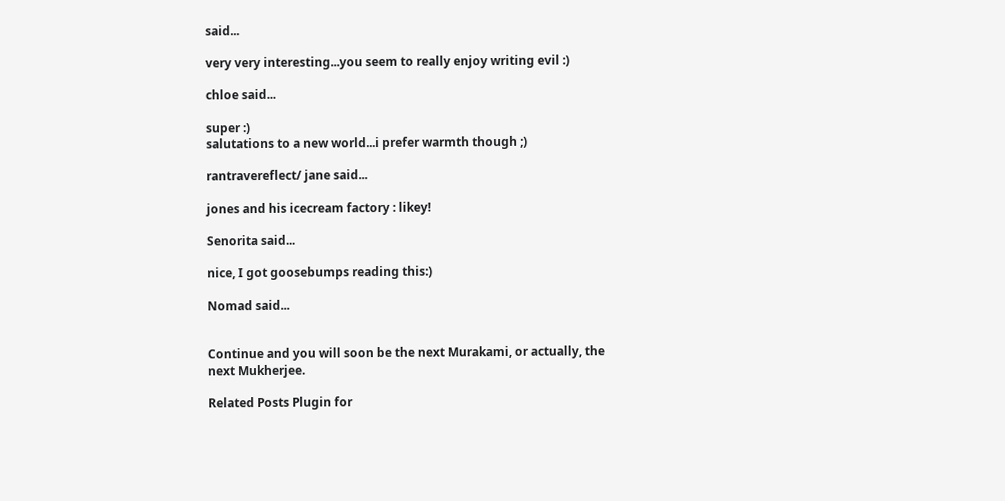said...

very very interesting...you seem to really enjoy writing evil :)

chloe said...

super :)
salutations to a new world...i prefer warmth though ;)

rantravereflect/ jane said...

jones and his icecream factory : likey!

Senorita said...

nice, I got goosebumps reading this:)

Nomad said...


Continue and you will soon be the next Murakami, or actually, the next Mukherjee.

Related Posts Plugin for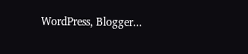WordPress, Blogger...